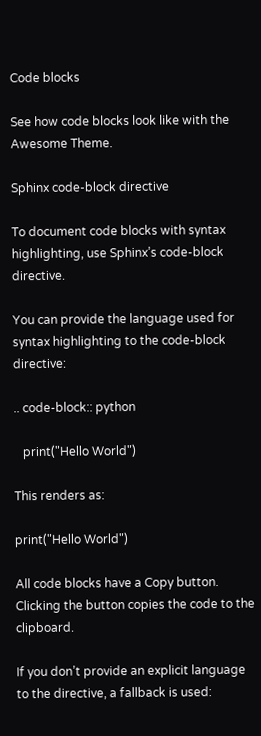Code blocks

See how code blocks look like with the Awesome Theme.

Sphinx code-block directive

To document code blocks with syntax highlighting, use Sphinx’s code-block directive.

You can provide the language used for syntax highlighting to the code-block directive:

.. code-block:: python

   print("Hello World")

This renders as:

print("Hello World")

All code blocks have a Copy button. Clicking the button copies the code to the clipboard.

If you don’t provide an explicit language to the directive, a fallback is used: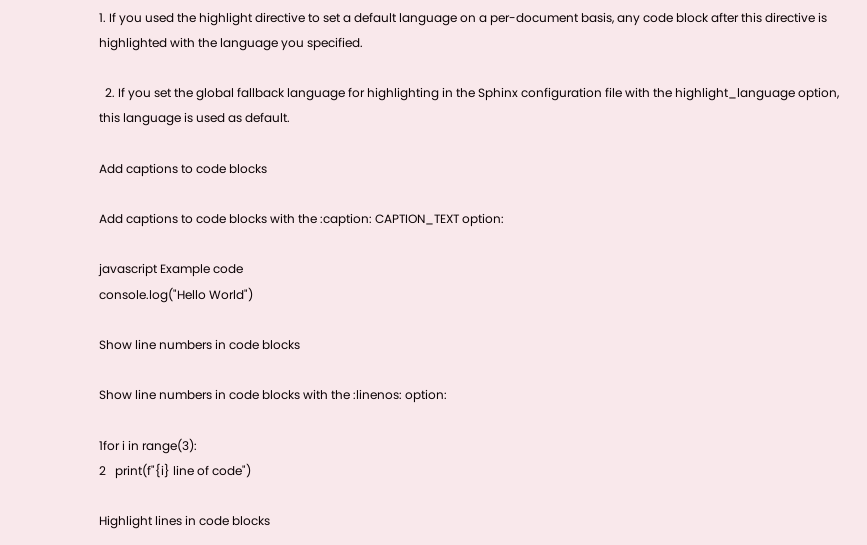1. If you used the highlight directive to set a default language on a per-document basis, any code block after this directive is highlighted with the language you specified.

  2. If you set the global fallback language for highlighting in the Sphinx configuration file with the highlight_language option, this language is used as default.

Add captions to code blocks

Add captions to code blocks with the :caption: CAPTION_TEXT option:

javascript Example code
console.log("Hello World")

Show line numbers in code blocks

Show line numbers in code blocks with the :linenos: option:

1for i in range(3):
2   print(f"{i} line of code")

Highlight lines in code blocks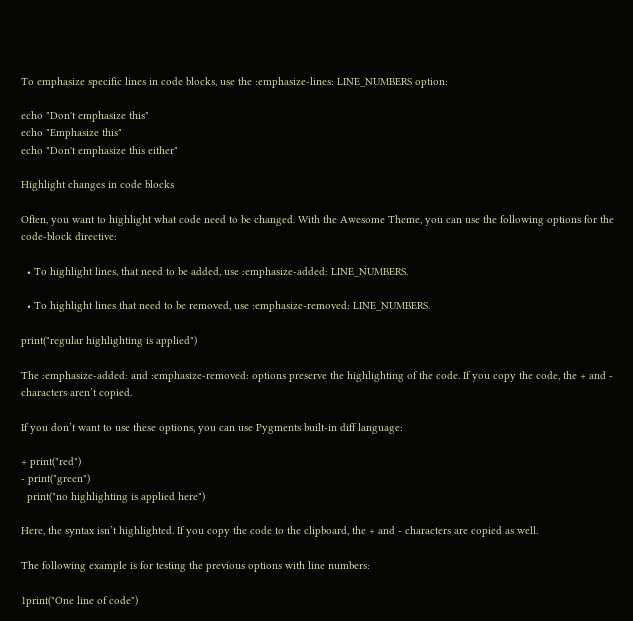To emphasize specific lines in code blocks, use the :emphasize-lines: LINE_NUMBERS option:

echo "Don't emphasize this"
echo "Emphasize this"
echo "Don't emphasize this either"

Highlight changes in code blocks

Often, you want to highlight what code need to be changed. With the Awesome Theme, you can use the following options for the code-block directive:

  • To highlight lines, that need to be added, use :emphasize-added: LINE_NUMBERS.

  • To highlight lines that need to be removed, use :emphasize-removed: LINE_NUMBERS.

print("regular highlighting is applied")

The :emphasize-added: and :emphasize-removed: options preserve the highlighting of the code. If you copy the code, the + and - characters aren’t copied.

If you don’t want to use these options, you can use Pygments built-in diff language:

+ print("red")
- print("green")
  print("no highlighting is applied here")

Here, the syntax isn’t highlighted. If you copy the code to the clipboard, the + and - characters are copied as well.

The following example is for testing the previous options with line numbers:

1print("One line of code")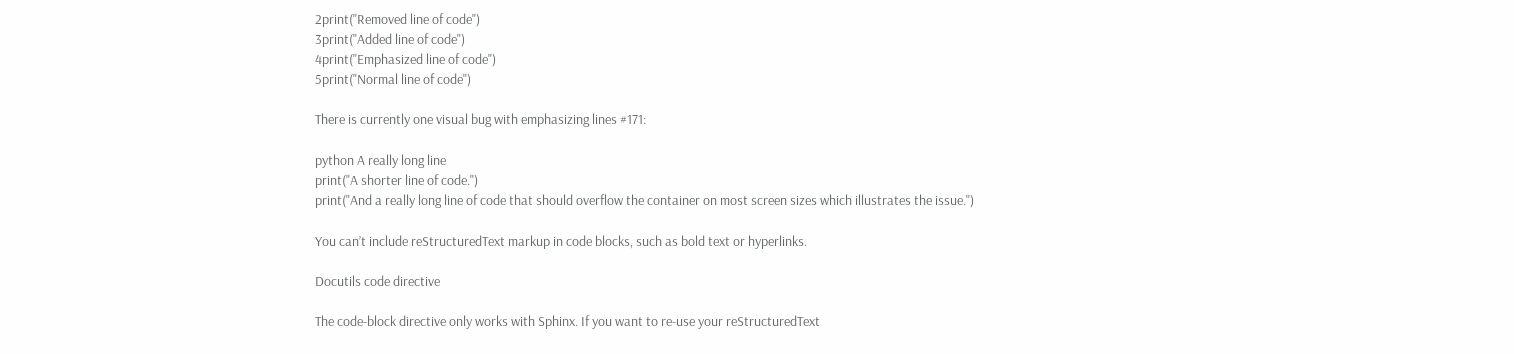2print("Removed line of code")
3print("Added line of code")
4print("Emphasized line of code")
5print("Normal line of code")

There is currently one visual bug with emphasizing lines #171:

python A really long line
print("A shorter line of code.")
print("And a really long line of code that should overflow the container on most screen sizes which illustrates the issue.")

You can’t include reStructuredText markup in code blocks, such as bold text or hyperlinks.

Docutils code directive

The code-block directive only works with Sphinx. If you want to re-use your reStructuredText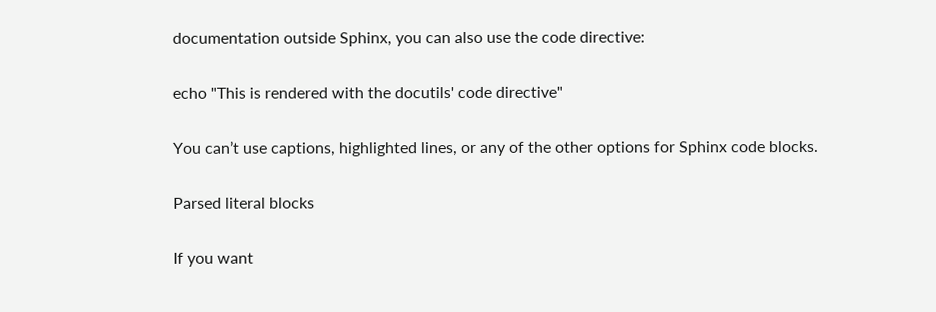documentation outside Sphinx, you can also use the code directive:

echo "This is rendered with the docutils' code directive"

You can’t use captions, highlighted lines, or any of the other options for Sphinx code blocks.

Parsed literal blocks

If you want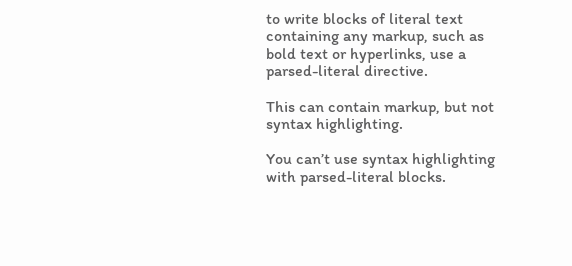to write blocks of literal text containing any markup, such as bold text or hyperlinks, use a parsed-literal directive.

This can contain markup, but not syntax highlighting.

You can’t use syntax highlighting with parsed-literal blocks.